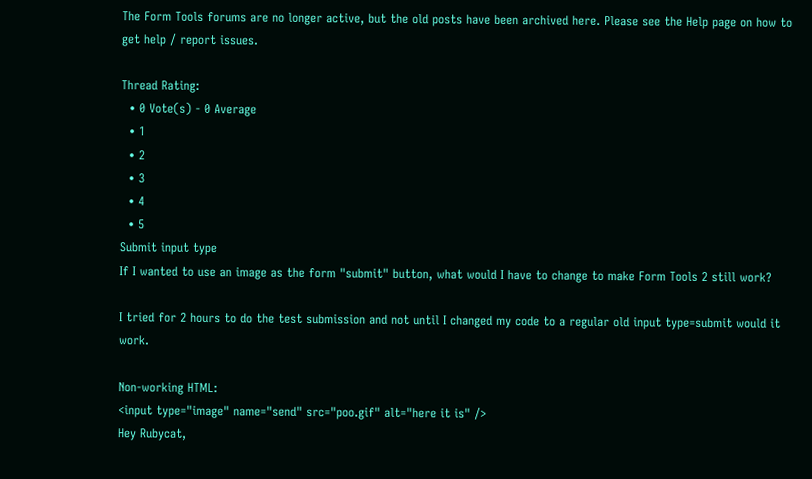The Form Tools forums are no longer active, but the old posts have been archived here. Please see the Help page on how to get help / report issues.

Thread Rating:
  • 0 Vote(s) - 0 Average
  • 1
  • 2
  • 3
  • 4
  • 5
Submit input type
If I wanted to use an image as the form "submit" button, what would I have to change to make Form Tools 2 still work?

I tried for 2 hours to do the test submission and not until I changed my code to a regular old input type=submit would it work.

Non-working HTML:
<input type="image" name="send" src="poo.gif" alt="here it is" />
Hey Rubycat,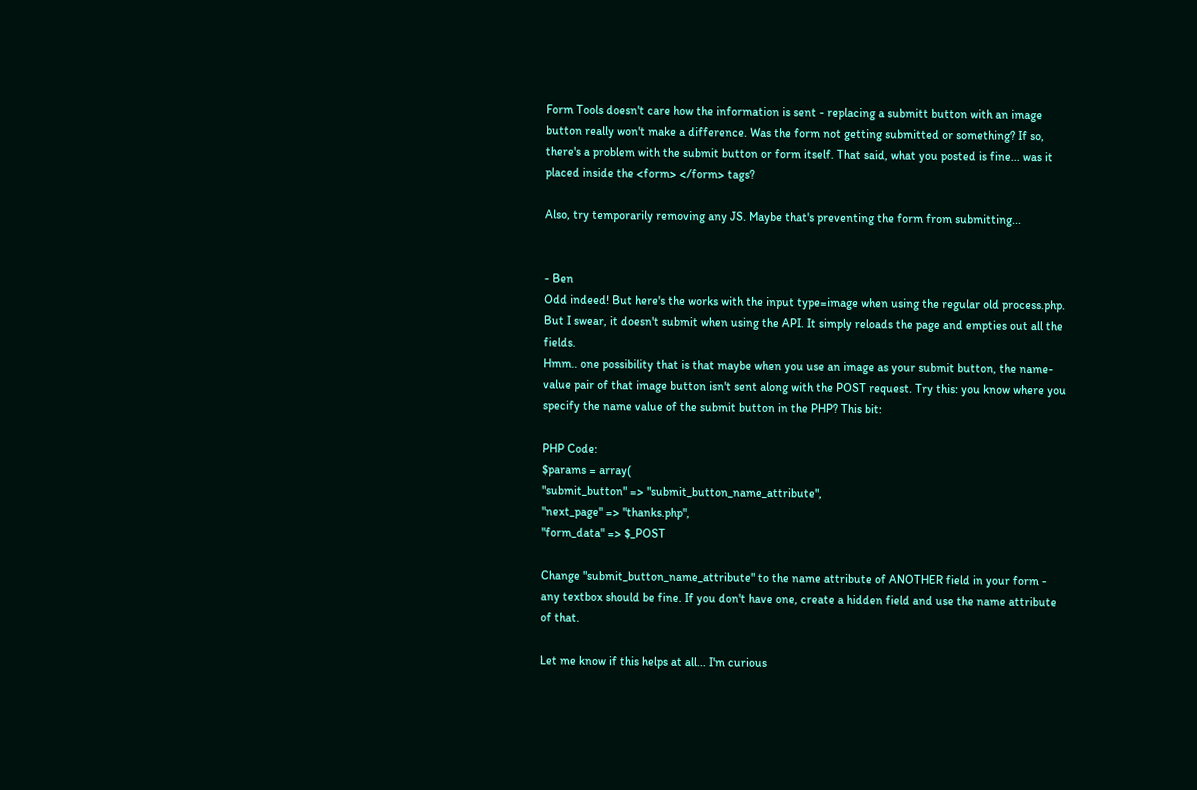Form Tools doesn't care how the information is sent - replacing a submitt button with an image button really won't make a difference. Was the form not getting submitted or something? If so, there's a problem with the submit button or form itself. That said, what you posted is fine... was it placed inside the <form> </form> tags?

Also, try temporarily removing any JS. Maybe that's preventing the form from submitting...


- Ben
Odd indeed! But here's the works with the input type=image when using the regular old process.php. But I swear, it doesn't submit when using the API. It simply reloads the page and empties out all the fields.
Hmm.. one possibility that is that maybe when you use an image as your submit button, the name-value pair of that image button isn't sent along with the POST request. Try this: you know where you specify the name value of the submit button in the PHP? This bit:

PHP Code:
$params = array(
"submit_button" => "submit_button_name_attribute",
"next_page" => "thanks.php",
"form_data" => $_POST

Change "submit_button_name_attribute" to the name attribute of ANOTHER field in your form - any textbox should be fine. If you don't have one, create a hidden field and use the name attribute of that.

Let me know if this helps at all... I'm curious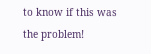to know if this was the problem!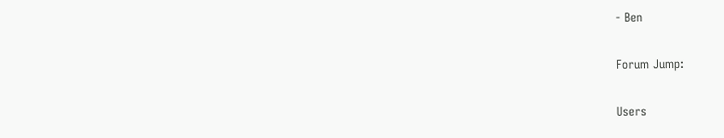- Ben

Forum Jump:

Users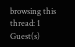browsing this thread: 1 Guest(s)